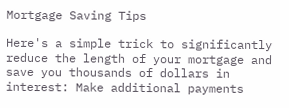Mortgage Saving Tips

Here's a simple trick to significantly reduce the length of your mortgage and save you thousands of dollars in interest: Make additional payments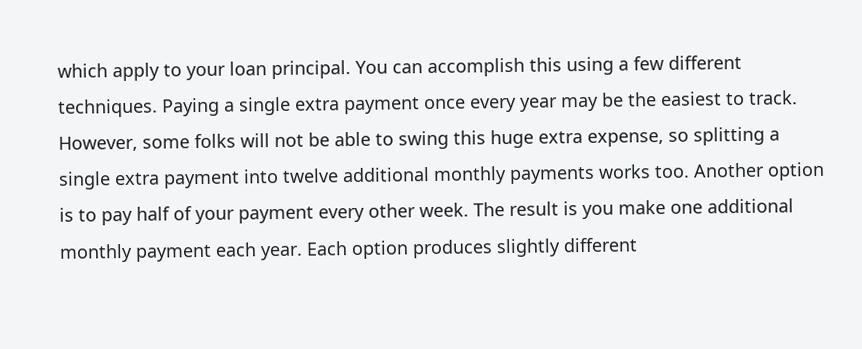which apply to your loan principal. You can accomplish this using a few different techniques. Paying a single extra payment once every year may be the easiest to track. However, some folks will not be able to swing this huge extra expense, so splitting a single extra payment into twelve additional monthly payments works too. Another option is to pay half of your payment every other week. The result is you make one additional monthly payment each year. Each option produces slightly different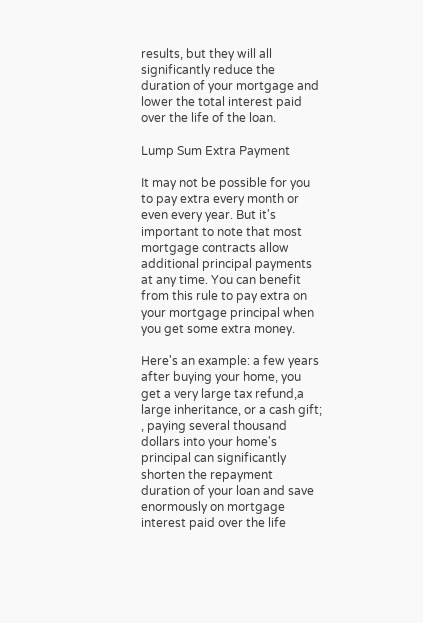results, but they will all significantly reduce the duration of your mortgage and lower the total interest paid over the life of the loan.

Lump Sum Extra Payment

It may not be possible for you to pay extra every month or even every year. But it's important to note that most mortgage contracts allow additional principal payments at any time. You can benefit from this rule to pay extra on your mortgage principal when you get some extra money.

Here's an example: a few years after buying your home, you get a very large tax refund,a large inheritance, or a cash gift; , paying several thousand dollars into your home's principal can significantly shorten the repayment duration of your loan and save enormously on mortgage interest paid over the life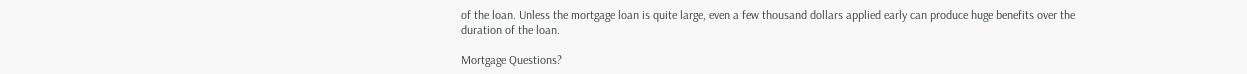of the loan. Unless the mortgage loan is quite large, even a few thousand dollars applied early can produce huge benefits over the duration of the loan.

Mortgage Questions?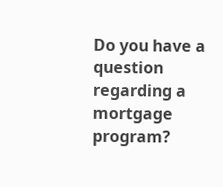Do you have a question regarding a mortgage program?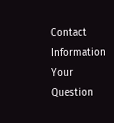Contact Information
Your Question